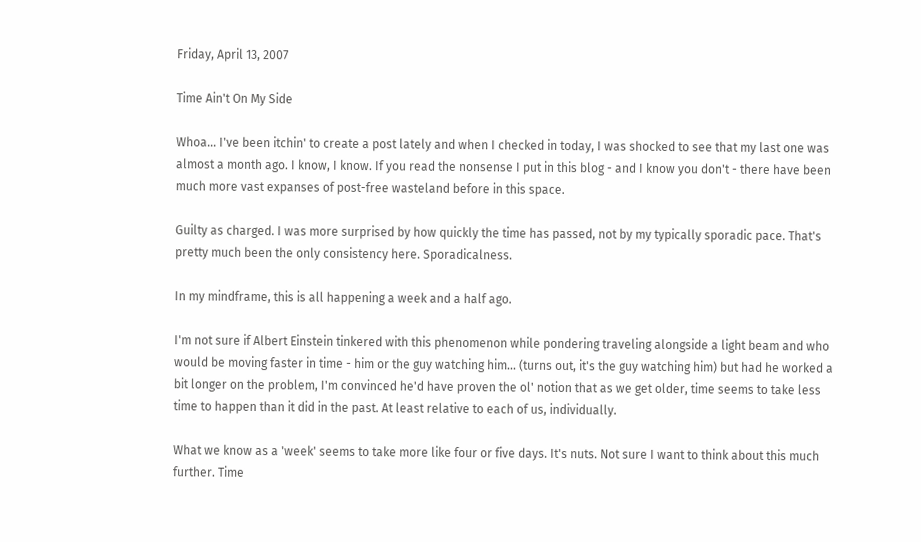Friday, April 13, 2007

Time Ain't On My Side

Whoa... I've been itchin' to create a post lately and when I checked in today, I was shocked to see that my last one was almost a month ago. I know, I know. If you read the nonsense I put in this blog - and I know you don't - there have been much more vast expanses of post-free wasteland before in this space.

Guilty as charged. I was more surprised by how quickly the time has passed, not by my typically sporadic pace. That's pretty much been the only consistency here. Sporadicalness.

In my mindframe, this is all happening a week and a half ago.

I'm not sure if Albert Einstein tinkered with this phenomenon while pondering traveling alongside a light beam and who would be moving faster in time - him or the guy watching him... (turns out, it's the guy watching him) but had he worked a bit longer on the problem, I'm convinced he'd have proven the ol' notion that as we get older, time seems to take less time to happen than it did in the past. At least relative to each of us, individually.

What we know as a 'week' seems to take more like four or five days. It's nuts. Not sure I want to think about this much further. Time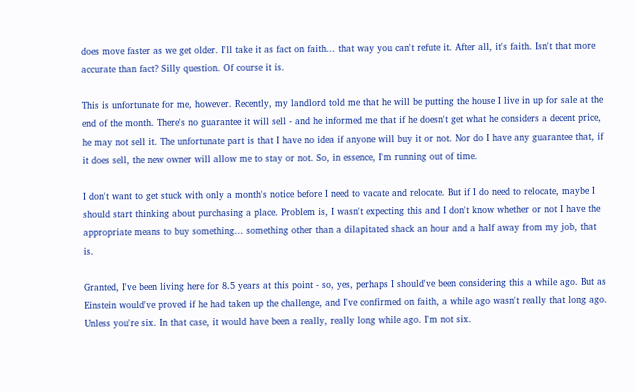does move faster as we get older. I'll take it as fact on faith... that way you can't refute it. After all, it's faith. Isn't that more accurate than fact? Silly question. Of course it is.

This is unfortunate for me, however. Recently, my landlord told me that he will be putting the house I live in up for sale at the end of the month. There's no guarantee it will sell - and he informed me that if he doesn't get what he considers a decent price, he may not sell it. The unfortunate part is that I have no idea if anyone will buy it or not. Nor do I have any guarantee that, if it does sell, the new owner will allow me to stay or not. So, in essence, I'm running out of time.

I don't want to get stuck with only a month's notice before I need to vacate and relocate. But if I do need to relocate, maybe I should start thinking about purchasing a place. Problem is, I wasn't expecting this and I don't know whether or not I have the appropriate means to buy something... something other than a dilapitated shack an hour and a half away from my job, that is.

Granted, I've been living here for 8.5 years at this point - so, yes, perhaps I should've been considering this a while ago. But as Einstein would've proved if he had taken up the challenge, and I've confirmed on faith, a while ago wasn't really that long ago. Unless you're six. In that case, it would have been a really, really long while ago. I'm not six.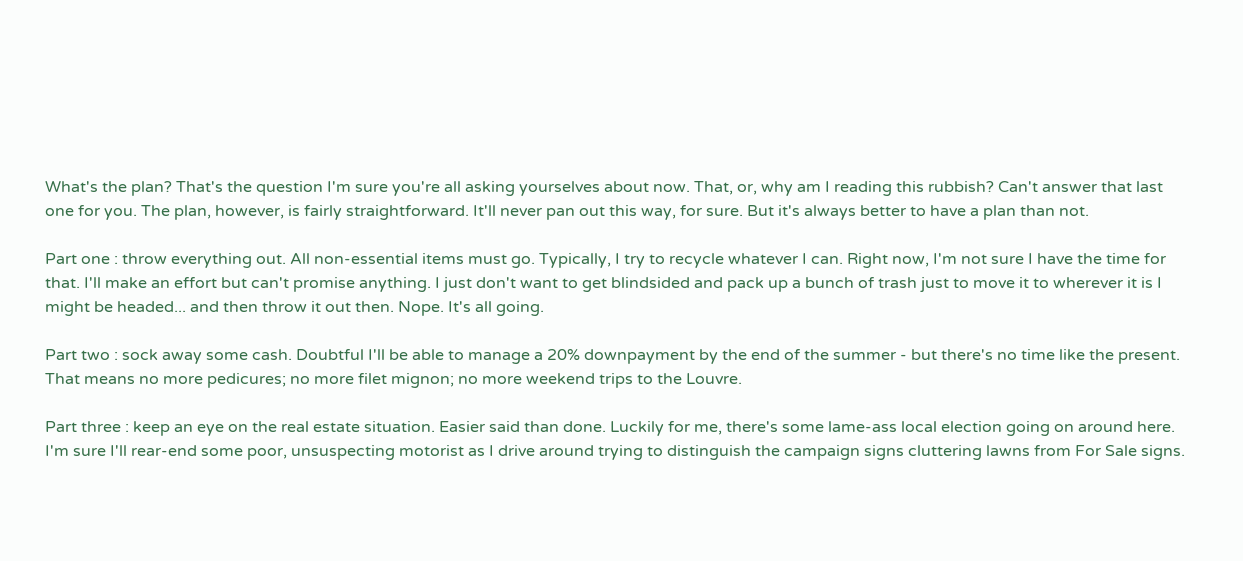What's the plan? That's the question I'm sure you're all asking yourselves about now. That, or, why am I reading this rubbish? Can't answer that last one for you. The plan, however, is fairly straightforward. It'll never pan out this way, for sure. But it's always better to have a plan than not.

Part one : throw everything out. All non-essential items must go. Typically, I try to recycle whatever I can. Right now, I'm not sure I have the time for that. I'll make an effort but can't promise anything. I just don't want to get blindsided and pack up a bunch of trash just to move it to wherever it is I might be headed... and then throw it out then. Nope. It's all going.

Part two : sock away some cash. Doubtful I'll be able to manage a 20% downpayment by the end of the summer - but there's no time like the present. That means no more pedicures; no more filet mignon; no more weekend trips to the Louvre.

Part three : keep an eye on the real estate situation. Easier said than done. Luckily for me, there's some lame-ass local election going on around here. I'm sure I'll rear-end some poor, unsuspecting motorist as I drive around trying to distinguish the campaign signs cluttering lawns from For Sale signs.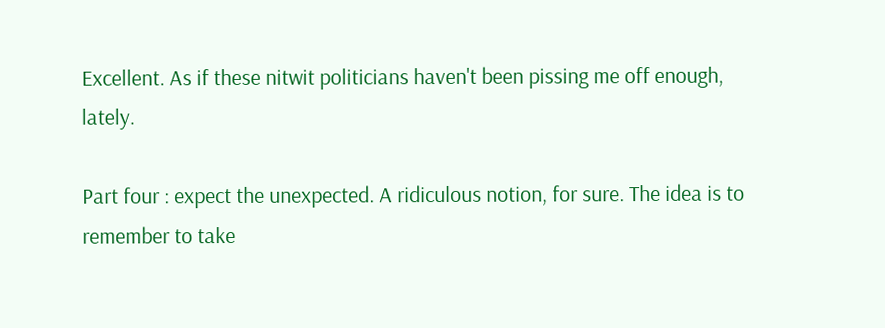Excellent. As if these nitwit politicians haven't been pissing me off enough, lately.

Part four : expect the unexpected. A ridiculous notion, for sure. The idea is to remember to take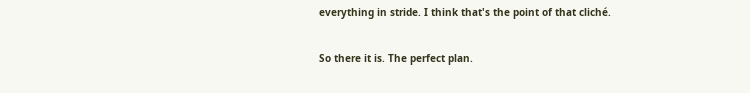everything in stride. I think that's the point of that cliché.

So there it is. The perfect plan.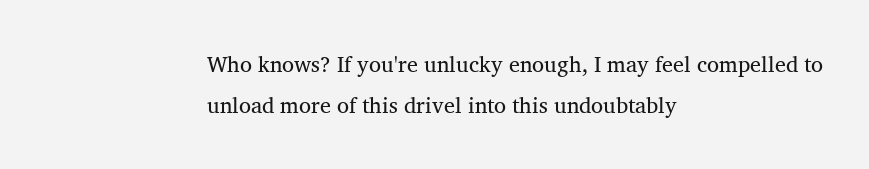Who knows? If you're unlucky enough, I may feel compelled to unload more of this drivel into this undoubtably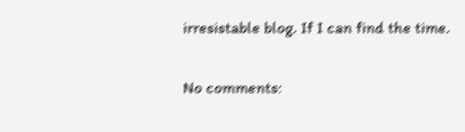irresistable blog. If I can find the time.

No comments: